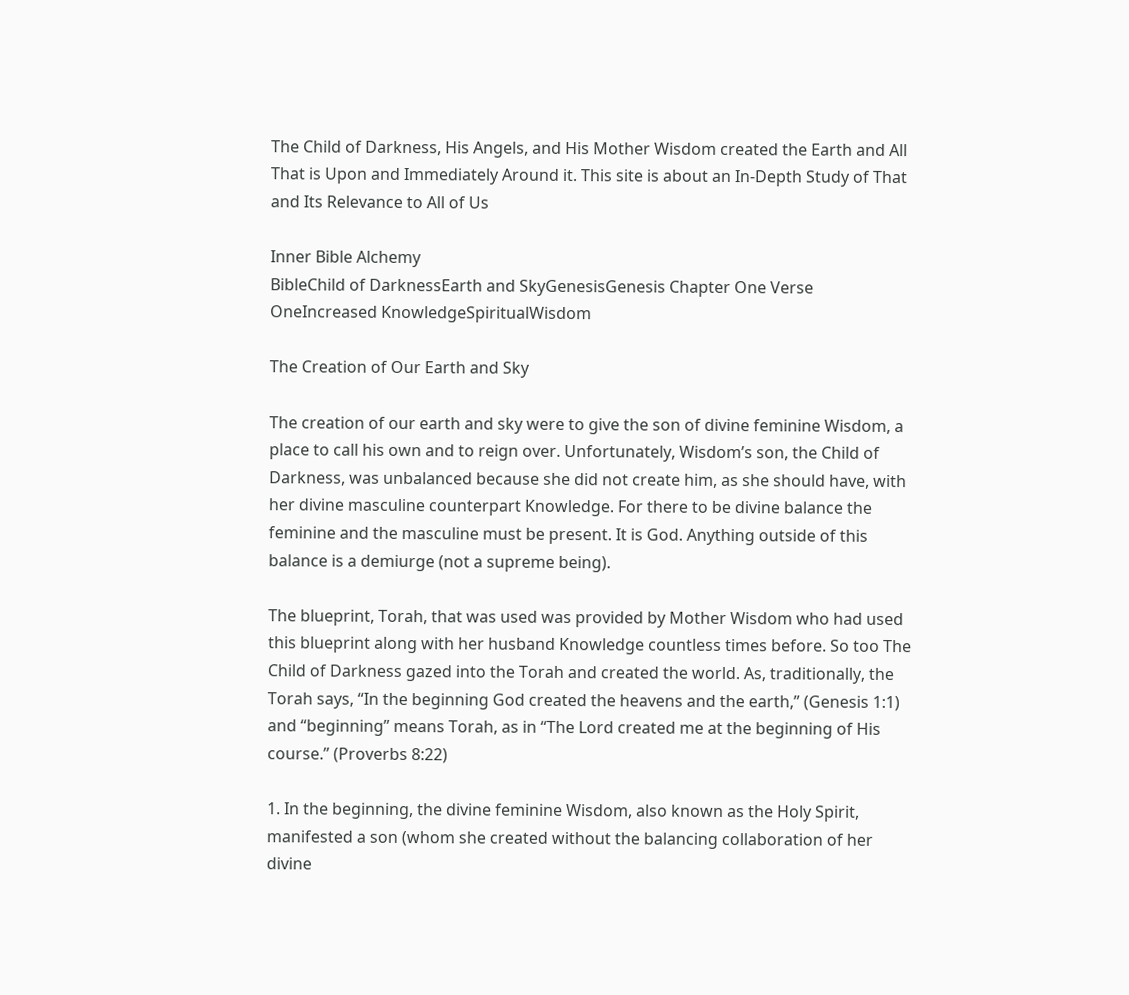The Child of Darkness, His Angels, and His Mother Wisdom created the Earth and All That is Upon and Immediately Around it. This site is about an In-Depth Study of That and Its Relevance to All of Us

Inner Bible Alchemy
BibleChild of DarknessEarth and SkyGenesisGenesis Chapter One Verse OneIncreased KnowledgeSpiritualWisdom

The Creation of Our Earth and Sky

The creation of our earth and sky were to give the son of divine feminine Wisdom, a place to call his own and to reign over. Unfortunately, Wisdom’s son, the Child of Darkness, was unbalanced because she did not create him, as she should have, with her divine masculine counterpart Knowledge. For there to be divine balance the feminine and the masculine must be present. It is God. Anything outside of this balance is a demiurge (not a supreme being).

The blueprint, Torah, that was used was provided by Mother Wisdom who had used this blueprint along with her husband Knowledge countless times before. So too The Child of Darkness gazed into the Torah and created the world. As, traditionally, the Torah says, “In the beginning God created the heavens and the earth,” (Genesis 1:1) and “beginning” means Torah, as in “The Lord created me at the beginning of His course.” (Proverbs 8:22)

1. In the beginning, the divine feminine Wisdom, also known as the Holy Spirit, manifested a son (whom she created without the balancing collaboration of her divine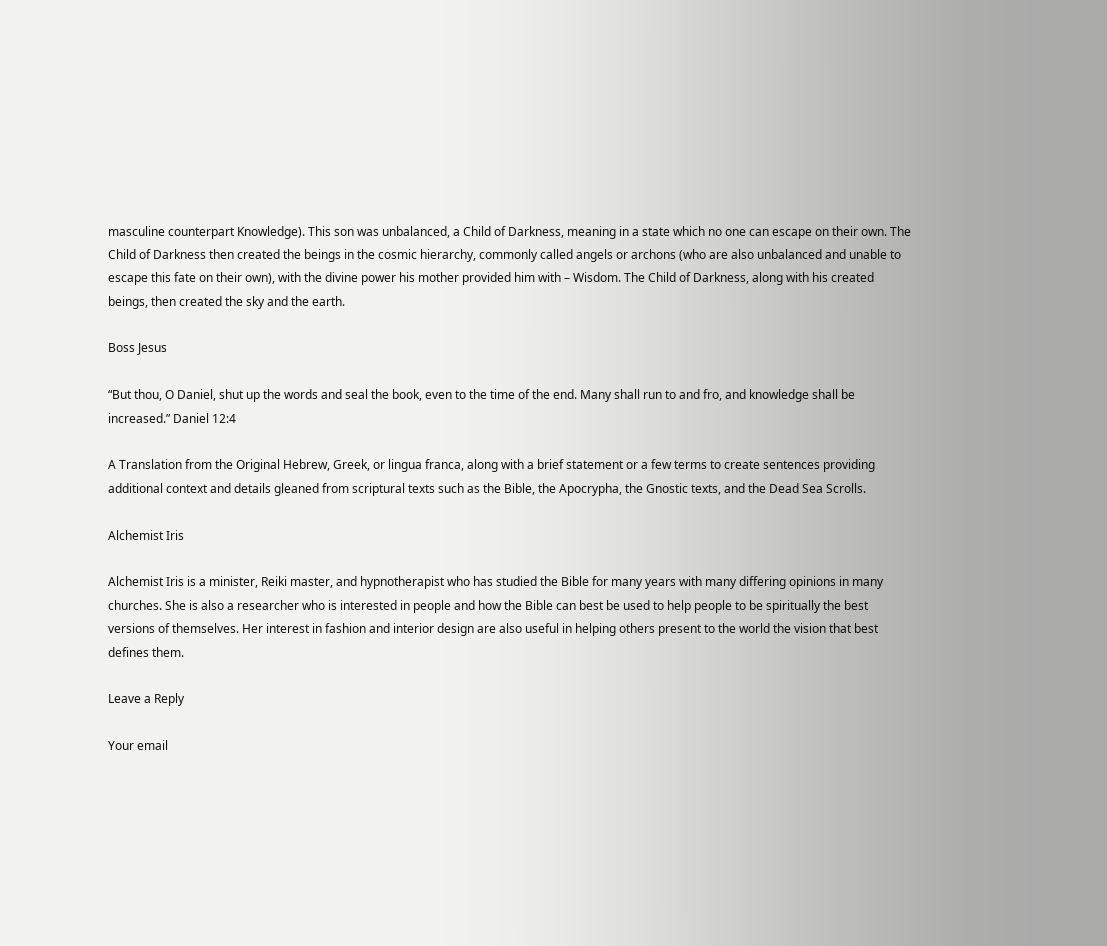masculine counterpart Knowledge). This son was unbalanced, a Child of Darkness, meaning in a state which no one can escape on their own. The Child of Darkness then created the beings in the cosmic hierarchy, commonly called angels or archons (who are also unbalanced and unable to escape this fate on their own), with the divine power his mother provided him with – Wisdom. The Child of Darkness, along with his created beings, then created the sky and the earth.

Boss Jesus

“But thou, O Daniel, shut up the words and seal the book, even to the time of the end. Many shall run to and fro, and knowledge shall be increased.” Daniel 12:4

A Translation from the Original Hebrew, Greek, or lingua franca, along with a brief statement or a few terms to create sentences providing additional context and details gleaned from scriptural texts such as the Bible, the Apocrypha, the Gnostic texts, and the Dead Sea Scrolls.

Alchemist Iris

Alchemist Iris is a minister, Reiki master, and hypnotherapist who has studied the Bible for many years with many differing opinions in many churches. She is also a researcher who is interested in people and how the Bible can best be used to help people to be spiritually the best versions of themselves. Her interest in fashion and interior design are also useful in helping others present to the world the vision that best defines them.

Leave a Reply

Your email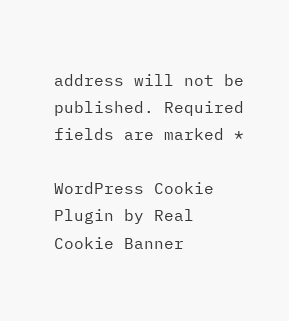address will not be published. Required fields are marked *

WordPress Cookie Plugin by Real Cookie Banner